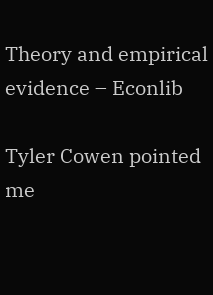Theory and empirical evidence – Econlib

Tyler Cowen pointed me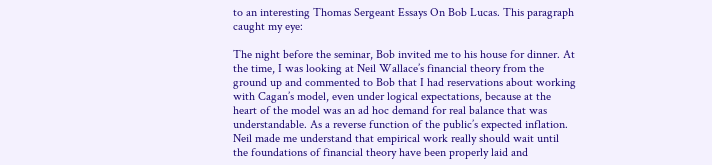to an interesting Thomas Sergeant Essays On Bob Lucas. This paragraph caught my eye:

The night before the seminar, Bob invited me to his house for dinner. At the time, I was looking at Neil Wallace’s financial theory from the ground up and commented to Bob that I had reservations about working with Cagan’s model, even under logical expectations, because at the heart of the model was an ad hoc demand for real balance that was understandable. As a reverse function of the public’s expected inflation. Neil made me understand that empirical work really should wait until the foundations of financial theory have been properly laid and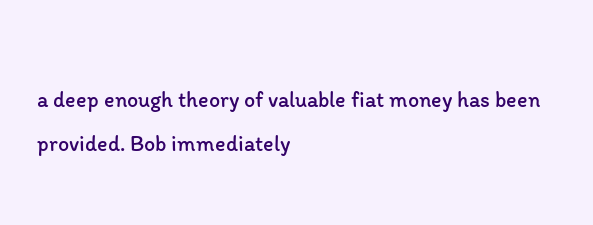a deep enough theory of valuable fiat money has been provided. Bob immediately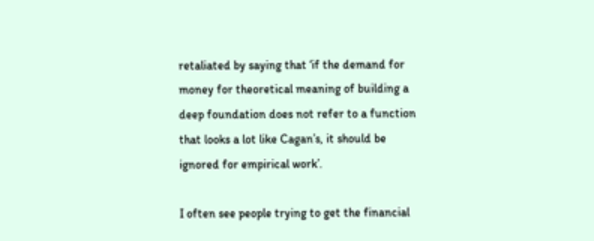retaliated by saying that ‘if the demand for money for theoretical meaning of building a deep foundation does not refer to a function that looks a lot like Cagan’s, it should be ignored for empirical work’.

I often see people trying to get the financial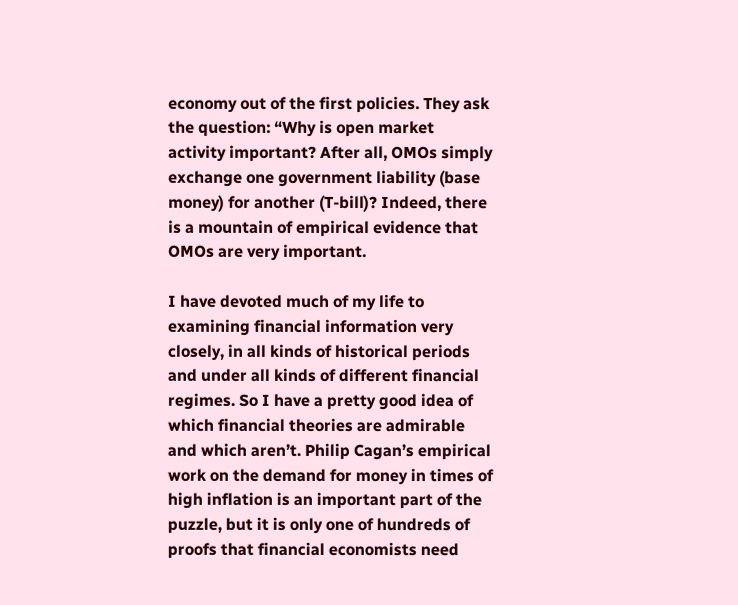economy out of the first policies. They ask the question: “Why is open market activity important? After all, OMOs simply exchange one government liability (base money) for another (T-bill)? Indeed, there is a mountain of empirical evidence that OMOs are very important.

I have devoted much of my life to examining financial information very closely, in all kinds of historical periods and under all kinds of different financial regimes. So I have a pretty good idea of which financial theories are admirable and which aren’t. Philip Cagan’s empirical work on the demand for money in times of high inflation is an important part of the puzzle, but it is only one of hundreds of proofs that financial economists need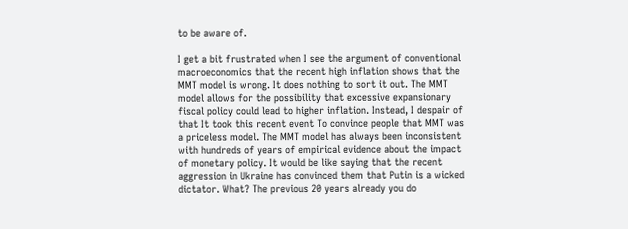to be aware of.

I get a bit frustrated when I see the argument of conventional macroeconomics that the recent high inflation shows that the MMT model is wrong. It does nothing to sort it out. The MMT model allows for the possibility that excessive expansionary fiscal policy could lead to higher inflation. Instead, I despair of that It took this recent event To convince people that MMT was a priceless model. The MMT model has always been inconsistent with hundreds of years of empirical evidence about the impact of monetary policy. It would be like saying that the recent aggression in Ukraine has convinced them that Putin is a wicked dictator. What? The previous 20 years already you do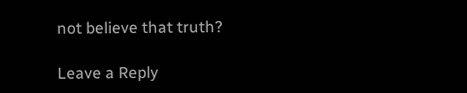not believe that truth?

Leave a Reply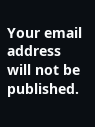Your email address will not be published.